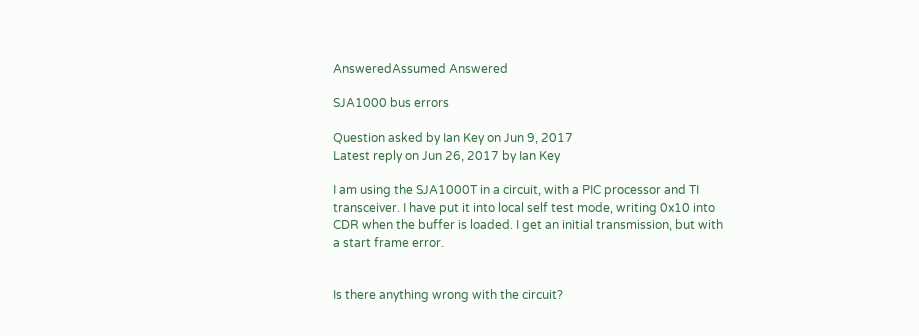AnsweredAssumed Answered

SJA1000 bus errors

Question asked by Ian Key on Jun 9, 2017
Latest reply on Jun 26, 2017 by Ian Key

I am using the SJA1000T in a circuit, with a PIC processor and TI transceiver. I have put it into local self test mode, writing 0x10 into CDR when the buffer is loaded. I get an initial transmission, but with a start frame error.


Is there anything wrong with the circuit?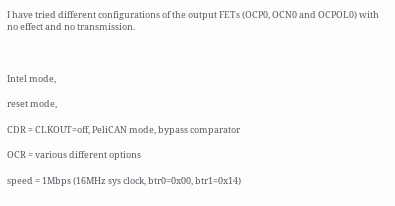I have tried different configurations of the output FETs (OCP0, OCN0 and OCPOL0) with no effect and no transmission.



Intel mode,

reset mode,

CDR = CLKOUT=off, PeliCAN mode, bypass comparator

OCR = various different options

speed = 1Mbps (16MHz sys clock, btr0=0x00, btr1=0x14)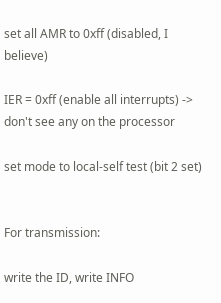set all AMR to 0xff (disabled, I believe)

IER = 0xff (enable all interrupts) -> don't see any on the processor

set mode to local-self test (bit 2 set)


For transmission:

write the ID, write INFO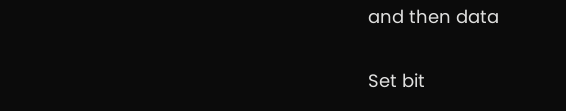and then data

Set bit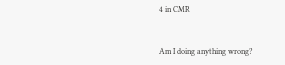4 in CMR


Am I doing anything wrong?